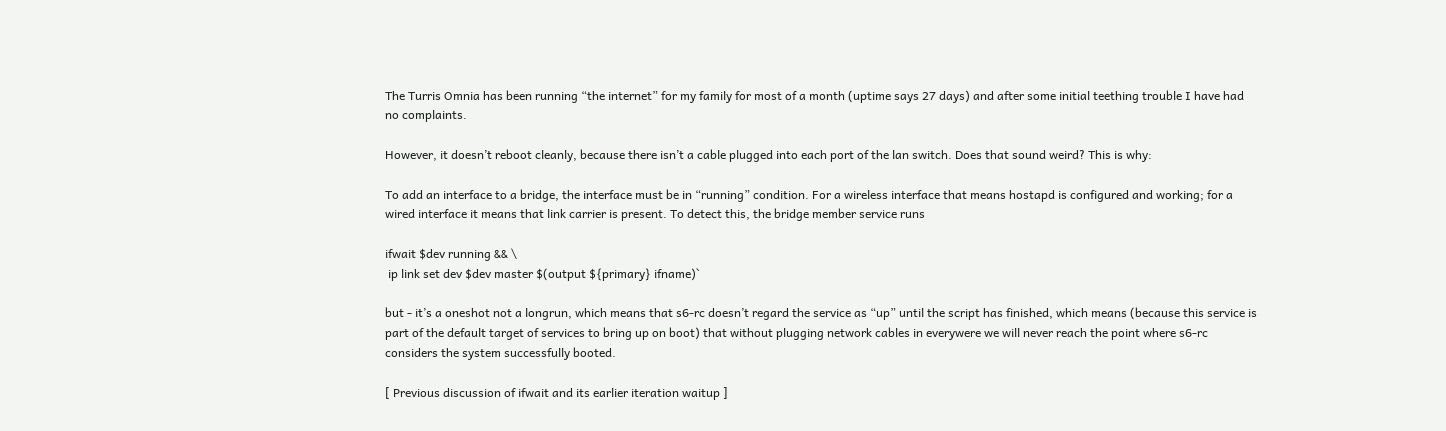The Turris Omnia has been running “the internet” for my family for most of a month (uptime says 27 days) and after some initial teething trouble I have had no complaints.

However, it doesn’t reboot cleanly, because there isn’t a cable plugged into each port of the lan switch. Does that sound weird? This is why:

To add an interface to a bridge, the interface must be in “running” condition. For a wireless interface that means hostapd is configured and working; for a wired interface it means that link carrier is present. To detect this, the bridge member service runs

ifwait $dev running && \
 ip link set dev $dev master $(output ${primary} ifname)`

but - it’s a oneshot not a longrun, which means that s6-rc doesn’t regard the service as “up” until the script has finished, which means (because this service is part of the default target of services to bring up on boot) that without plugging network cables in everywere we will never reach the point where s6-rc considers the system successfully booted.

[ Previous discussion of ifwait and its earlier iteration waitup ]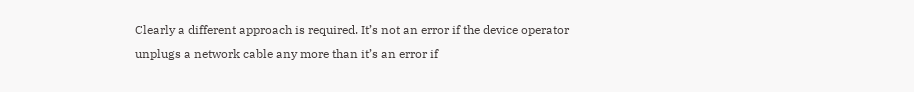Clearly a different approach is required. It’s not an error if the device operator unplugs a network cable any more than it’s an error if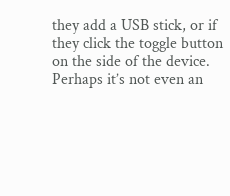they add a USB stick, or if they click the toggle button on the side of the device. Perhaps it’s not even an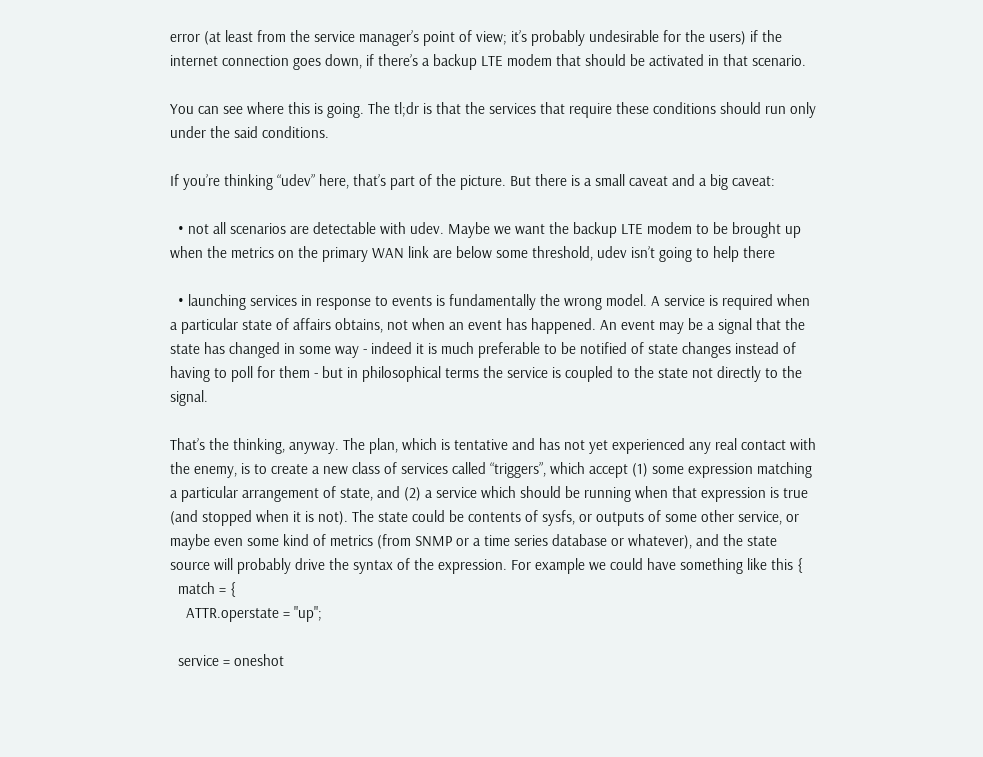error (at least from the service manager’s point of view; it’s probably undesirable for the users) if the internet connection goes down, if there’s a backup LTE modem that should be activated in that scenario.

You can see where this is going. The tl;dr is that the services that require these conditions should run only under the said conditions.

If you’re thinking “udev” here, that’s part of the picture. But there is a small caveat and a big caveat:

  • not all scenarios are detectable with udev. Maybe we want the backup LTE modem to be brought up when the metrics on the primary WAN link are below some threshold, udev isn’t going to help there

  • launching services in response to events is fundamentally the wrong model. A service is required when a particular state of affairs obtains, not when an event has happened. An event may be a signal that the state has changed in some way - indeed it is much preferable to be notified of state changes instead of having to poll for them - but in philosophical terms the service is coupled to the state not directly to the signal.

That’s the thinking, anyway. The plan, which is tentative and has not yet experienced any real contact with the enemy, is to create a new class of services called “triggers”, which accept (1) some expression matching a particular arrangement of state, and (2) a service which should be running when that expression is true (and stopped when it is not). The state could be contents of sysfs, or outputs of some other service, or maybe even some kind of metrics (from SNMP or a time series database or whatever), and the state source will probably drive the syntax of the expression. For example we could have something like this {
  match = {
    ATTR.operstate = "up";

  service = oneshot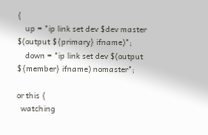{
    up = "ip link set dev $dev master $(output ${primary} ifname)";
    down = "ip link set dev $(output ${member} ifname) nomaster";

or this {
  watching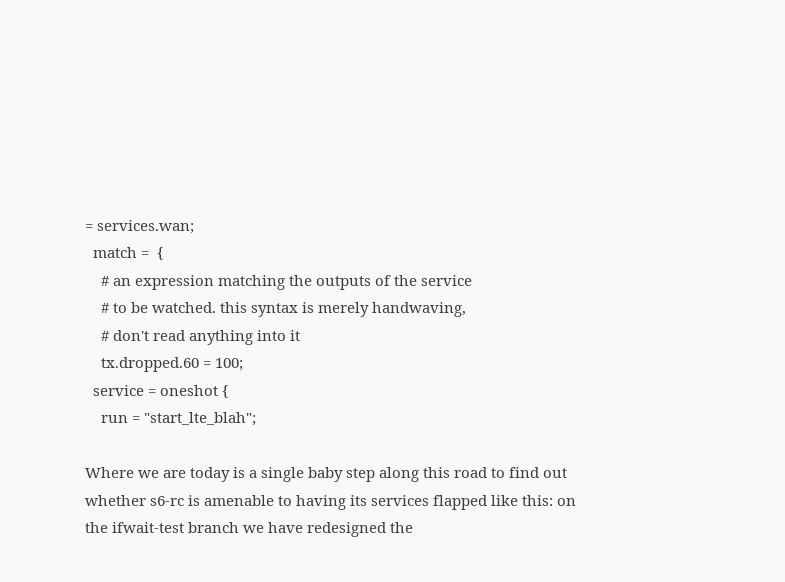= services.wan;
  match =  {
    # an expression matching the outputs of the service
    # to be watched. this syntax is merely handwaving,
    # don't read anything into it
    tx.dropped.60 = 100;
  service = oneshot {
    run = "start_lte_blah";

Where we are today is a single baby step along this road to find out whether s6-rc is amenable to having its services flapped like this: on the ifwait-test branch we have redesigned the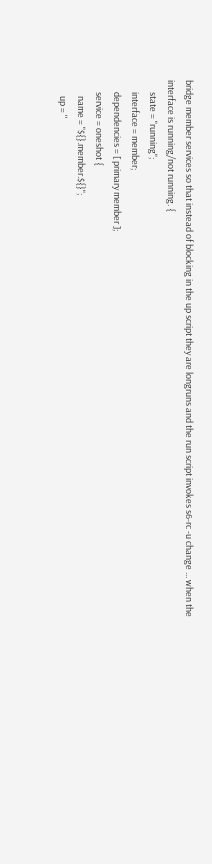bridge member services so that instead of blocking in the up script they are longruns and the run script invokes s6-rc -u change ... when the interface is running/not running. {
      state = "running";
      interface = member;
      dependencies = [ primary member ];
      service = oneshot {
        name = "${}.member.${}";
        up = ''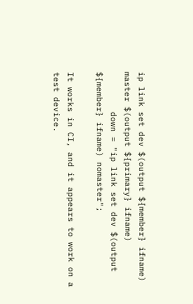ip link set dev $(output ${member} ifname) master $(output ${primary} ifname)
        down = "ip link set dev $(output ${member} ifname) nomaster";

It works in CI, and it appears to work on a test device.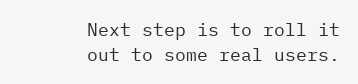Next step is to roll it out to some real users.